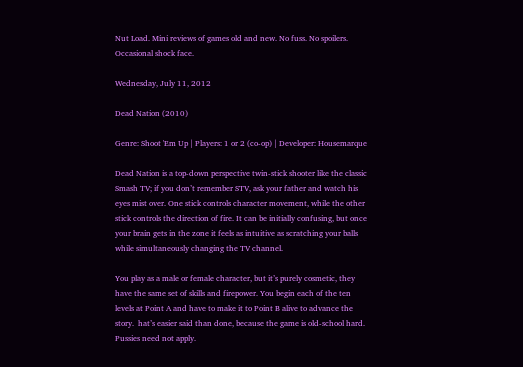Nut Load. Mini reviews of games old and new. No fuss. No spoilers. Occasional shock face.

Wednesday, July 11, 2012

Dead Nation (2010)

Genre: Shoot 'Em Up | Players: 1 or 2 (co-op) | Developer: Housemarque

Dead Nation is a top-down perspective twin-stick shooter like the classic Smash TV; if you don’t remember STV, ask your father and watch his eyes mist over. One stick controls character movement, while the other stick controls the direction of fire. It can be initially confusing, but once your brain gets in the zone it feels as intuitive as scratching your balls while simultaneously changing the TV channel.

You play as a male or female character, but it’s purely cosmetic, they have the same set of skills and firepower. You begin each of the ten levels at Point A and have to make it to Point B alive to advance the story.  hat’s easier said than done, because the game is old-school hard. Pussies need not apply.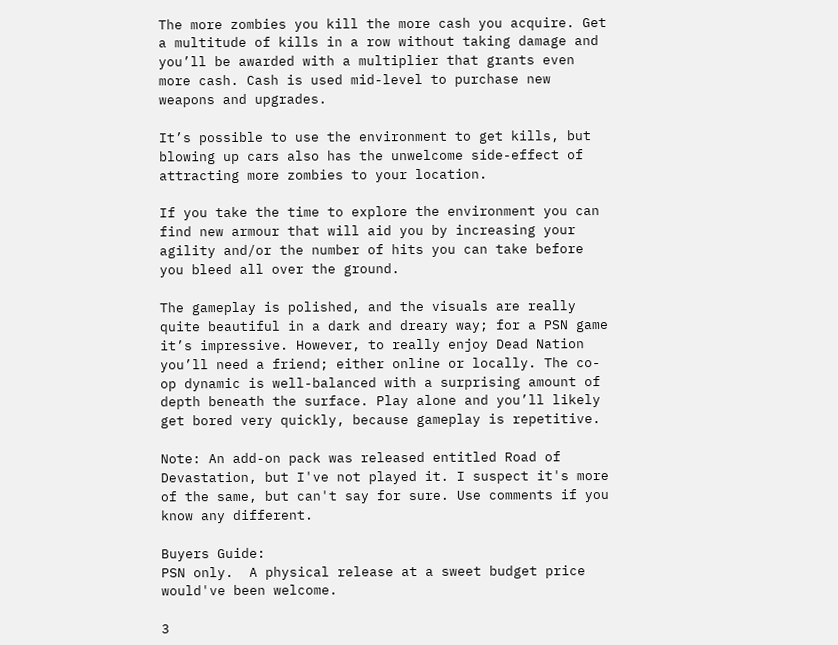The more zombies you kill the more cash you acquire. Get a multitude of kills in a row without taking damage and you’ll be awarded with a multiplier that grants even more cash. Cash is used mid-level to purchase new weapons and upgrades.

It’s possible to use the environment to get kills, but blowing up cars also has the unwelcome side-effect of attracting more zombies to your location.

If you take the time to explore the environment you can find new armour that will aid you by increasing your agility and/or the number of hits you can take before you bleed all over the ground.

The gameplay is polished, and the visuals are really quite beautiful in a dark and dreary way; for a PSN game it’s impressive. However, to really enjoy Dead Nation you’ll need a friend; either online or locally. The co-op dynamic is well-balanced with a surprising amount of depth beneath the surface. Play alone and you’ll likely get bored very quickly, because gameplay is repetitive.

Note: An add-on pack was released entitled Road of Devastation, but I've not played it. I suspect it's more of the same, but can't say for sure. Use comments if you know any different.

Buyers Guide:
PSN only.  A physical release at a sweet budget price would've been welcome.

3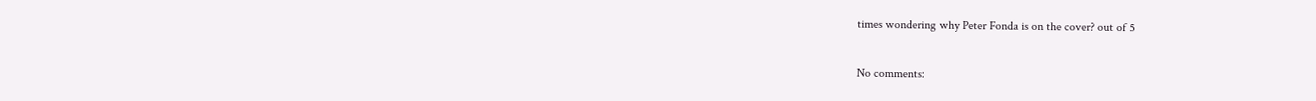times wondering why Peter Fonda is on the cover? out of 5

No comments: